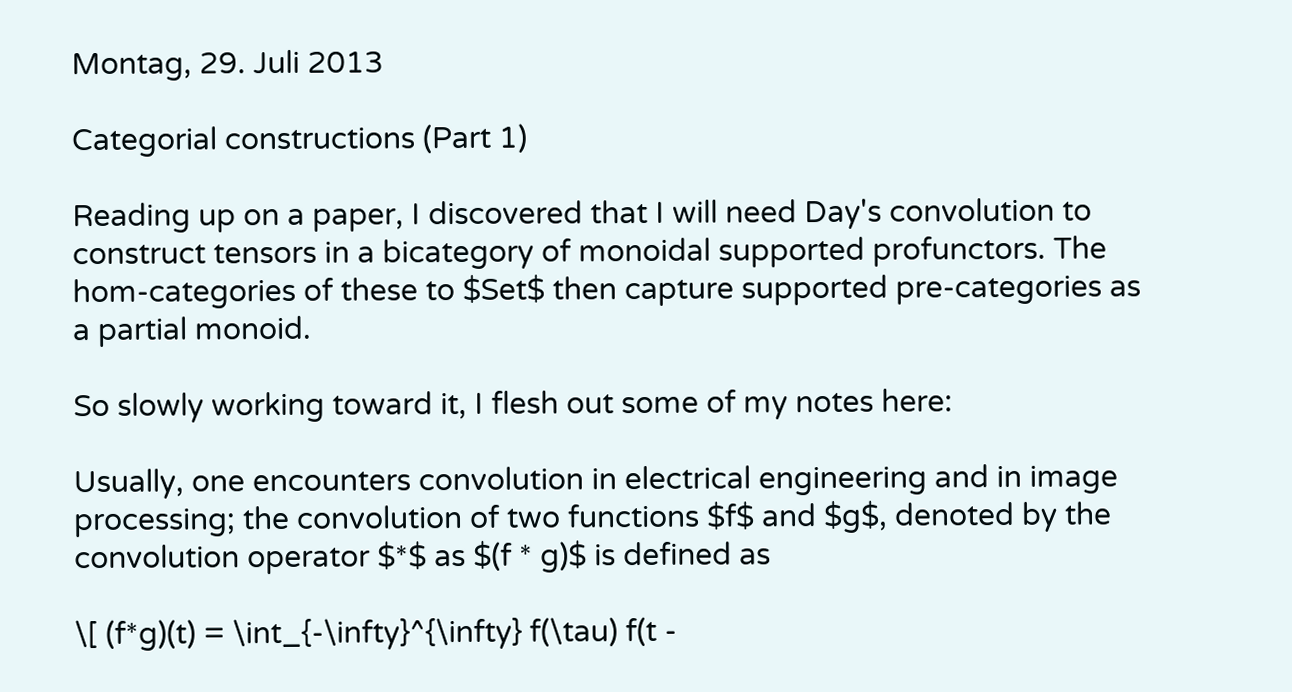Montag, 29. Juli 2013

Categorial constructions (Part 1)

Reading up on a paper, I discovered that I will need Day's convolution to construct tensors in a bicategory of monoidal supported profunctors. The hom-categories of these to $Set$ then capture supported pre-categories as a partial monoid.

So slowly working toward it, I flesh out some of my notes here:

Usually, one encounters convolution in electrical engineering and in image processing; the convolution of two functions $f$ and $g$, denoted by the convolution operator $*$ as $(f * g)$ is defined as

\[ (f*g)(t) = \int_{-\infty}^{\infty} f(\tau) f(t -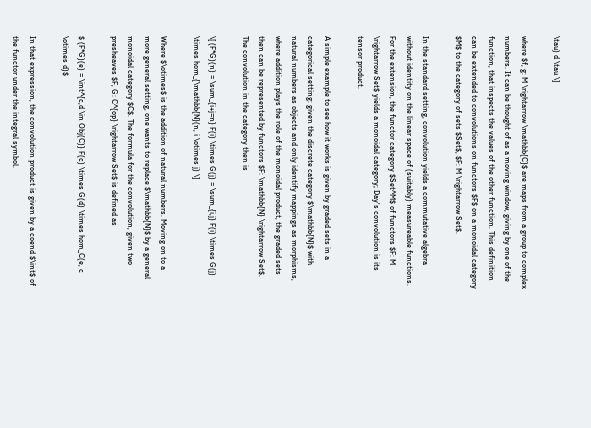\tau) d \tau \]

where $f, g: M \rightarrow \mathbb{C}$ are maps from a group to complex numbers. It can be thought of as a moving window, giving by one of the function, that inspects the values of the other function. This definition can be extended to convolutions on functors $F$ on a monoidal category $M$ to the category of sets $Set$, $F: M \rightarrow Set$.

In the standard setting, convolution yields a commutative algebra without identity on the linear space of (suitably) measureable functions. For the extension, the functor category $Set^M$ of functors $F: M \rightarrow Set$ yields a monoidal category; Day's convolution is its tensor product.

A simple example to see how it works is given by graded sets in a categorical setting: given the discrete category $\mathbb{N}$ with natural numbers as objects and only identify mappings as morphisms, where addition plays the role of the monoidal product, the graded sets then can be represented by functors $F: \mathbb{N} \rightarrow Set$. The convolution in the category then is

\[ (F*G)(n) = \sum_{i+j=n} F(i) \times G(j) = \sum_{i,j} F(i) \times G(j) \times hom_{\mathbb{N}(n, i \otimes j) \]

Where $\otimes$ is the addition of natural numbers. Moving on to a more general setting, one wants to replace $\mathbb{N}$ by a general monoidal category $C$. The formula for the convolution, given two presheaves $F, G: C^{op} \rightarrow Set$ is defined as

$ (F*G)(e) = \int^{c,d \in Obj(C)} F(c) \times G(d) \times hom_C(e, c \otimes d)$

In that expression, the convolution product is given by a coend $\int$ of the functor under the integral symbol.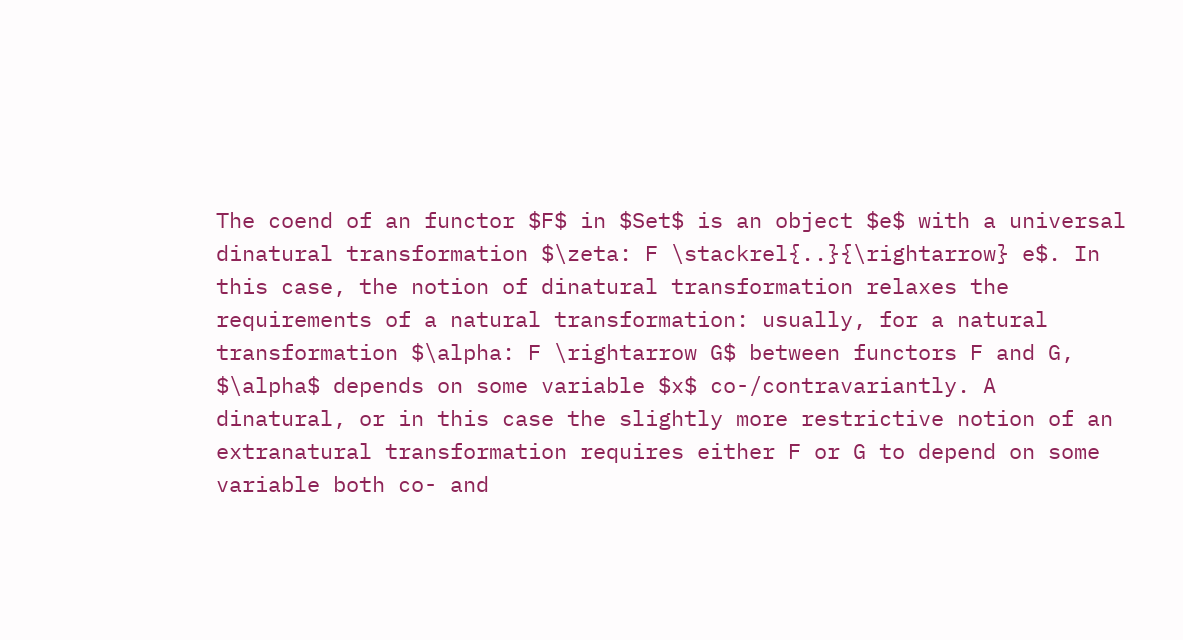The coend of an functor $F$ in $Set$ is an object $e$ with a universal dinatural transformation $\zeta: F \stackrel{..}{\rightarrow} e$. In this case, the notion of dinatural transformation relaxes the requirements of a natural transformation: usually, for a natural transformation $\alpha: F \rightarrow G$ between functors F and G, $\alpha$ depends on some variable $x$ co-/contravariantly. A dinatural, or in this case the slightly more restrictive notion of an extranatural transformation requires either F or G to depend on some variable both co- and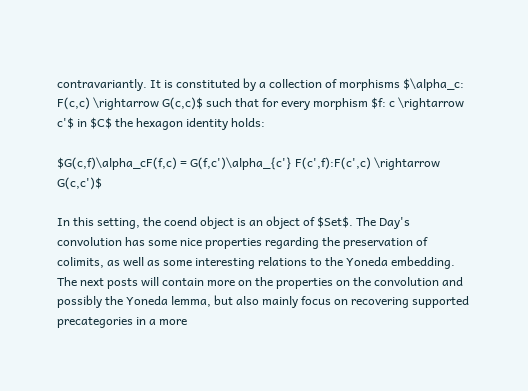contravariantly. It is constituted by a collection of morphisms $\alpha_c: F(c,c) \rightarrow G(c,c)$ such that for every morphism $f: c \rightarrow c'$ in $C$ the hexagon identity holds:

$G(c,f)\alpha_cF(f,c) = G(f,c')\alpha_{c'} F(c',f):F(c',c) \rightarrow G(c,c')$

In this setting, the coend object is an object of $Set$. The Day's convolution has some nice properties regarding the preservation of colimits, as well as some interesting relations to the Yoneda embedding. The next posts will contain more on the properties on the convolution and possibly the Yoneda lemma, but also mainly focus on recovering supported precategories in a more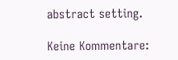abstract setting.

Keine Kommentare: